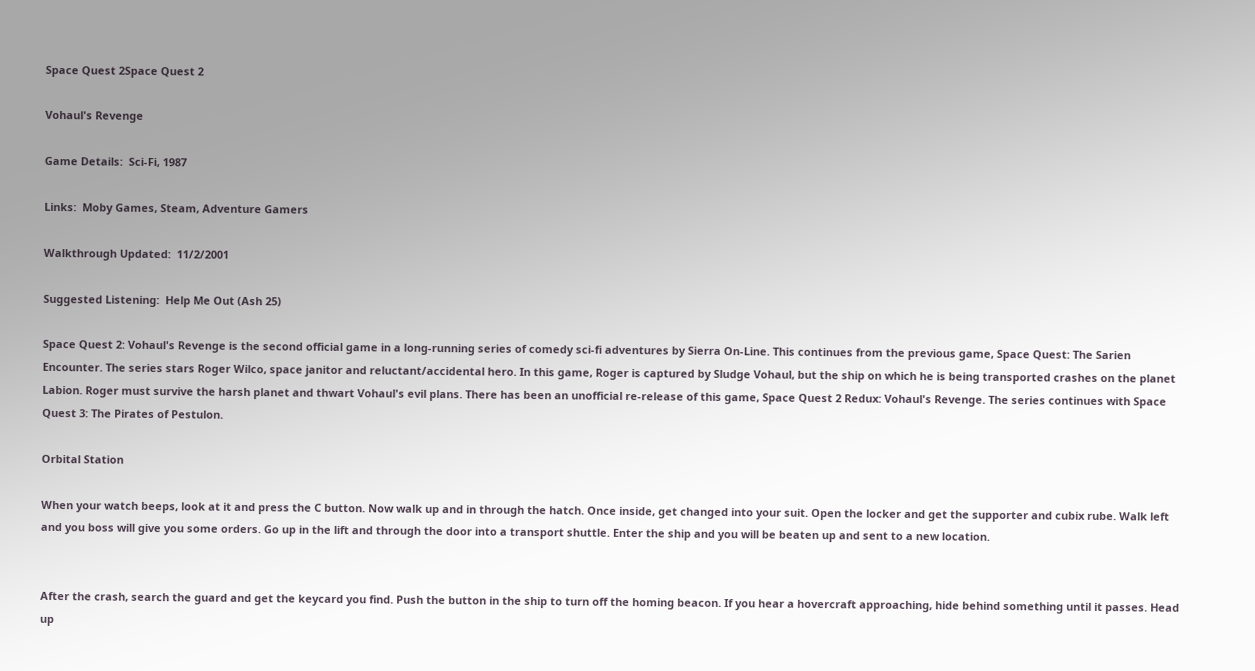Space Quest 2Space Quest 2

Vohaul's Revenge

Game Details:  Sci-Fi, 1987

Links:  Moby Games, Steam, Adventure Gamers

Walkthrough Updated:  11/2/2001

Suggested Listening:  Help Me Out (Ash 25)

Space Quest 2: Vohaul's Revenge is the second official game in a long-running series of comedy sci-fi adventures by Sierra On-Line. This continues from the previous game, Space Quest: The Sarien Encounter. The series stars Roger Wilco, space janitor and reluctant/accidental hero. In this game, Roger is captured by Sludge Vohaul, but the ship on which he is being transported crashes on the planet Labion. Roger must survive the harsh planet and thwart Vohaul's evil plans. There has been an unofficial re-release of this game, Space Quest 2 Redux: Vohaul's Revenge. The series continues with Space Quest 3: The Pirates of Pestulon.

Orbital Station

When your watch beeps, look at it and press the C button. Now walk up and in through the hatch. Once inside, get changed into your suit. Open the locker and get the supporter and cubix rube. Walk left and you boss will give you some orders. Go up in the lift and through the door into a transport shuttle. Enter the ship and you will be beaten up and sent to a new location.


After the crash, search the guard and get the keycard you find. Push the button in the ship to turn off the homing beacon. If you hear a hovercraft approaching, hide behind something until it passes. Head up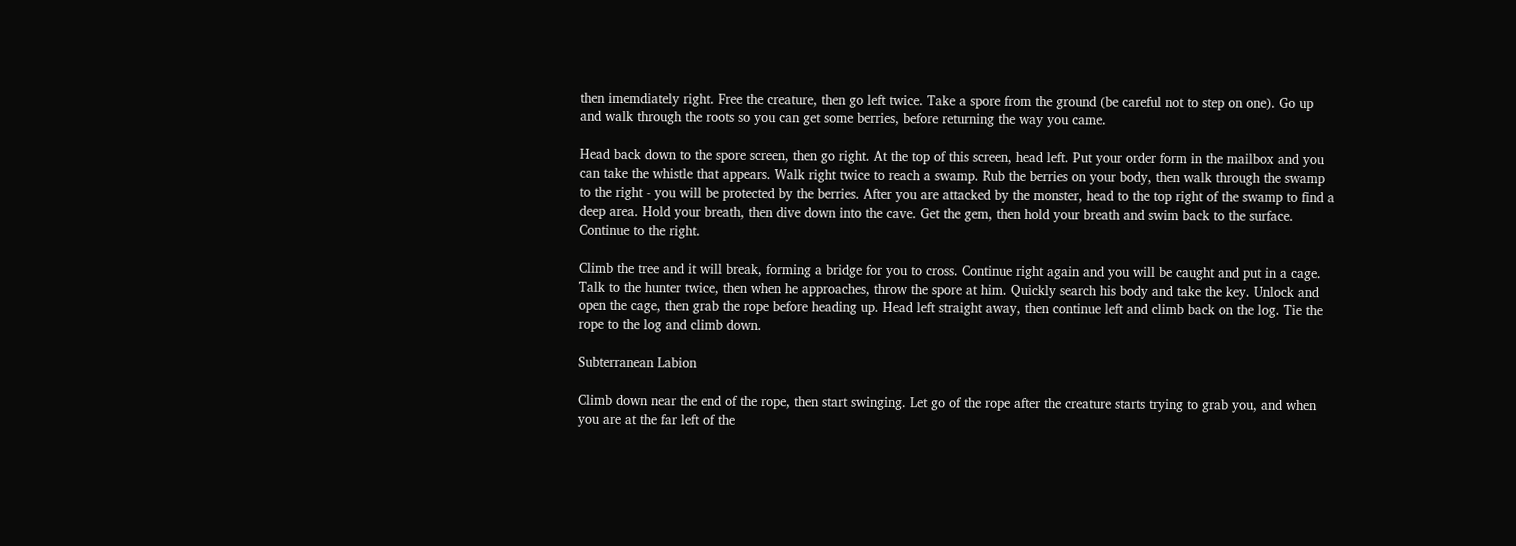then imemdiately right. Free the creature, then go left twice. Take a spore from the ground (be careful not to step on one). Go up and walk through the roots so you can get some berries, before returning the way you came.

Head back down to the spore screen, then go right. At the top of this screen, head left. Put your order form in the mailbox and you can take the whistle that appears. Walk right twice to reach a swamp. Rub the berries on your body, then walk through the swamp to the right - you will be protected by the berries. After you are attacked by the monster, head to the top right of the swamp to find a deep area. Hold your breath, then dive down into the cave. Get the gem, then hold your breath and swim back to the surface. Continue to the right.

Climb the tree and it will break, forming a bridge for you to cross. Continue right again and you will be caught and put in a cage. Talk to the hunter twice, then when he approaches, throw the spore at him. Quickly search his body and take the key. Unlock and open the cage, then grab the rope before heading up. Head left straight away, then continue left and climb back on the log. Tie the rope to the log and climb down.

Subterranean Labion

Climb down near the end of the rope, then start swinging. Let go of the rope after the creature starts trying to grab you, and when you are at the far left of the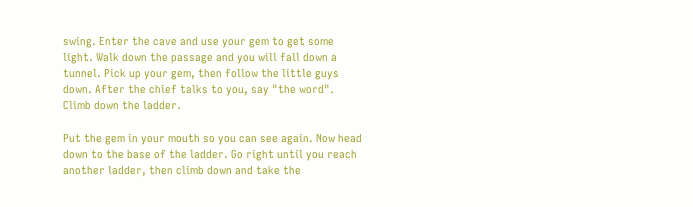swing. Enter the cave and use your gem to get some light. Walk down the passage and you will fall down a tunnel. Pick up your gem, then follow the little guys down. After the chief talks to you, say "the word". Climb down the ladder.

Put the gem in your mouth so you can see again. Now head down to the base of the ladder. Go right until you reach another ladder, then climb down and take the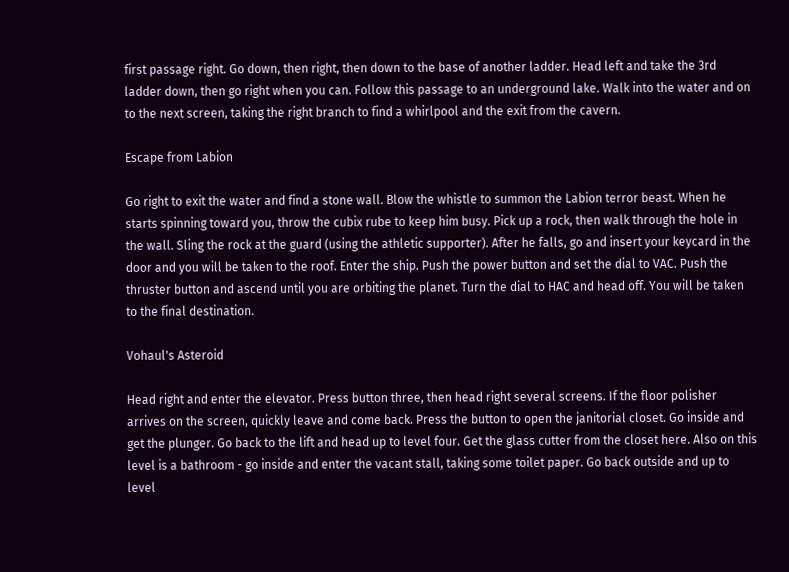first passage right. Go down, then right, then down to the base of another ladder. Head left and take the 3rd ladder down, then go right when you can. Follow this passage to an underground lake. Walk into the water and on to the next screen, taking the right branch to find a whirlpool and the exit from the cavern.

Escape from Labion

Go right to exit the water and find a stone wall. Blow the whistle to summon the Labion terror beast. When he starts spinning toward you, throw the cubix rube to keep him busy. Pick up a rock, then walk through the hole in the wall. Sling the rock at the guard (using the athletic supporter). After he falls, go and insert your keycard in the door and you will be taken to the roof. Enter the ship. Push the power button and set the dial to VAC. Push the thruster button and ascend until you are orbiting the planet. Turn the dial to HAC and head off. You will be taken to the final destination.

Vohaul's Asteroid

Head right and enter the elevator. Press button three, then head right several screens. If the floor polisher arrives on the screen, quickly leave and come back. Press the button to open the janitorial closet. Go inside and get the plunger. Go back to the lift and head up to level four. Get the glass cutter from the closet here. Also on this level is a bathroom - go inside and enter the vacant stall, taking some toilet paper. Go back outside and up to level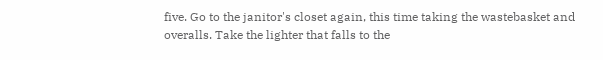five. Go to the janitor's closet again, this time taking the wastebasket and overalls. Take the lighter that falls to the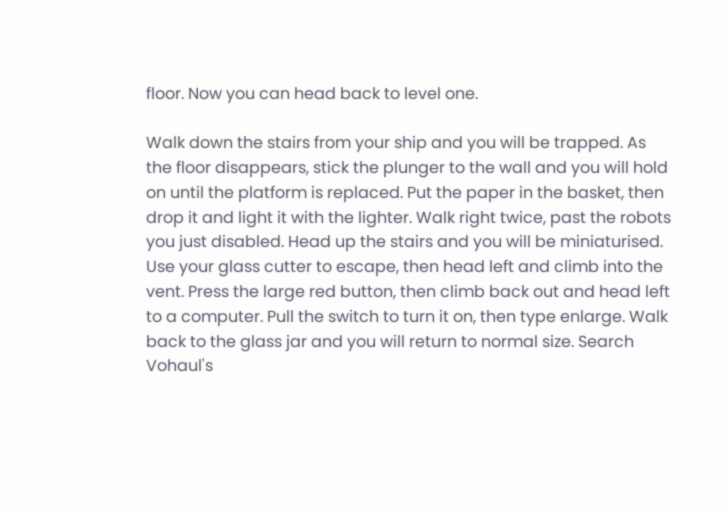floor. Now you can head back to level one.

Walk down the stairs from your ship and you will be trapped. As the floor disappears, stick the plunger to the wall and you will hold on until the platform is replaced. Put the paper in the basket, then drop it and light it with the lighter. Walk right twice, past the robots you just disabled. Head up the stairs and you will be miniaturised. Use your glass cutter to escape, then head left and climb into the vent. Press the large red button, then climb back out and head left to a computer. Pull the switch to turn it on, then type enlarge. Walk back to the glass jar and you will return to normal size. Search Vohaul's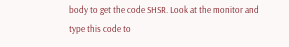body to get the code SHSR. Look at the monitor and type this code to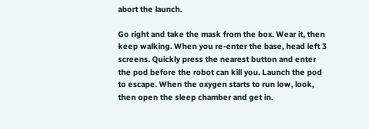abort the launch.

Go right and take the mask from the box. Wear it, then keep walking. When you re-enter the base, head left 3 screens. Quickly press the nearest button and enter the pod before the robot can kill you. Launch the pod to escape. When the oxygen starts to run low, look, then open the sleep chamber and get in.